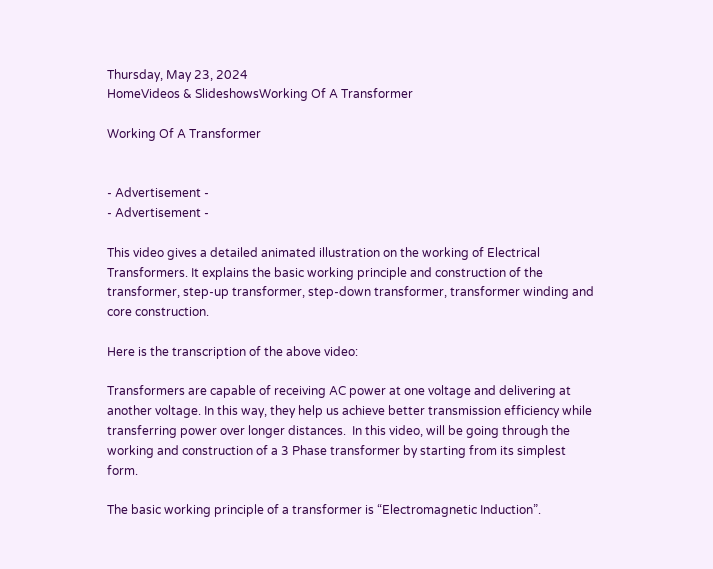Thursday, May 23, 2024
HomeVideos & SlideshowsWorking Of A Transformer

Working Of A Transformer


- Advertisement -
- Advertisement -

This video gives a detailed animated illustration on the working of Electrical Transformers. It explains the basic working principle and construction of the transformer, step-up transformer, step-down transformer, transformer winding and core construction.

Here is the transcription of the above video:

Transformers are capable of receiving AC power at one voltage and delivering at another voltage. In this way, they help us achieve better transmission efficiency while transferring power over longer distances.  In this video, will be going through the working and construction of a 3 Phase transformer by starting from its simplest form.

The basic working principle of a transformer is “Electromagnetic Induction”.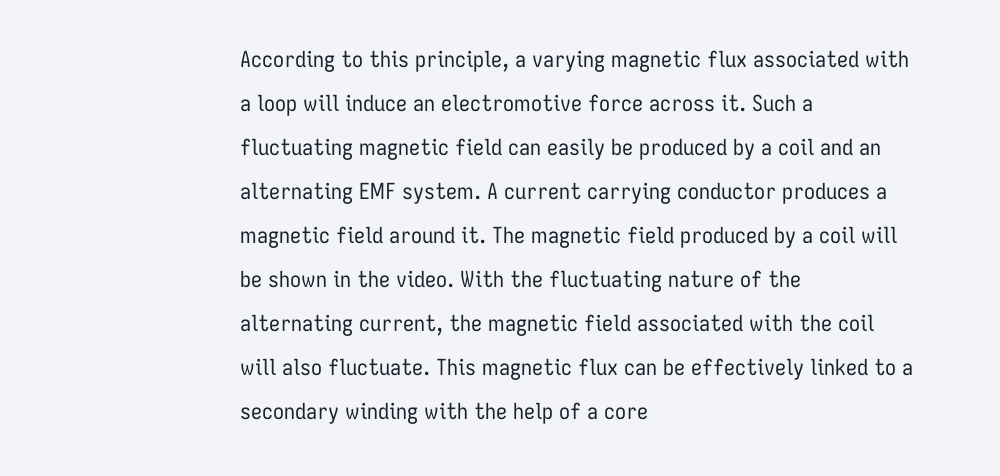According to this principle, a varying magnetic flux associated with a loop will induce an electromotive force across it. Such a fluctuating magnetic field can easily be produced by a coil and an alternating EMF system. A current carrying conductor produces a magnetic field around it. The magnetic field produced by a coil will be shown in the video. With the fluctuating nature of the alternating current, the magnetic field associated with the coil will also fluctuate. This magnetic flux can be effectively linked to a secondary winding with the help of a core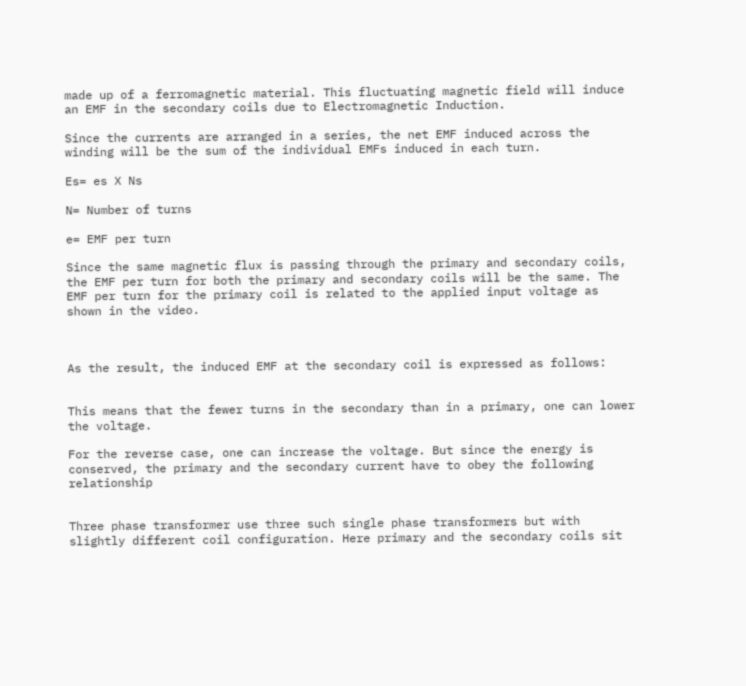made up of a ferromagnetic material. This fluctuating magnetic field will induce an EMF in the secondary coils due to Electromagnetic Induction.

Since the currents are arranged in a series, the net EMF induced across the winding will be the sum of the individual EMFs induced in each turn.

Es= es X Ns

N= Number of turns

e= EMF per turn

Since the same magnetic flux is passing through the primary and secondary coils, the EMF per turn for both the primary and secondary coils will be the same. The EMF per turn for the primary coil is related to the applied input voltage as shown in the video.



As the result, the induced EMF at the secondary coil is expressed as follows:


This means that the fewer turns in the secondary than in a primary, one can lower the voltage.

For the reverse case, one can increase the voltage. But since the energy is conserved, the primary and the secondary current have to obey the following relationship


Three phase transformer use three such single phase transformers but with slightly different coil configuration. Here primary and the secondary coils sit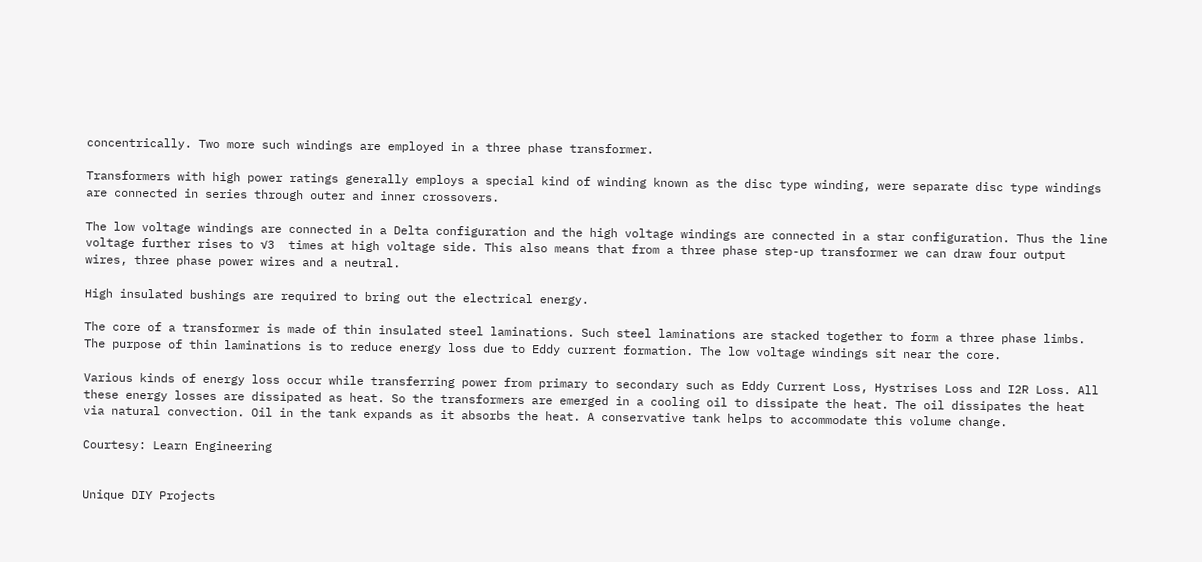concentrically. Two more such windings are employed in a three phase transformer.

Transformers with high power ratings generally employs a special kind of winding known as the disc type winding, were separate disc type windings are connected in series through outer and inner crossovers.

The low voltage windings are connected in a Delta configuration and the high voltage windings are connected in a star configuration. Thus the line voltage further rises to √3  times at high voltage side. This also means that from a three phase step-up transformer we can draw four output wires, three phase power wires and a neutral.

High insulated bushings are required to bring out the electrical energy.

The core of a transformer is made of thin insulated steel laminations. Such steel laminations are stacked together to form a three phase limbs. The purpose of thin laminations is to reduce energy loss due to Eddy current formation. The low voltage windings sit near the core.

Various kinds of energy loss occur while transferring power from primary to secondary such as Eddy Current Loss, Hystrises Loss and I2R Loss. All these energy losses are dissipated as heat. So the transformers are emerged in a cooling oil to dissipate the heat. The oil dissipates the heat via natural convection. Oil in the tank expands as it absorbs the heat. A conservative tank helps to accommodate this volume change.

Courtesy: Learn Engineering


Unique DIY Projects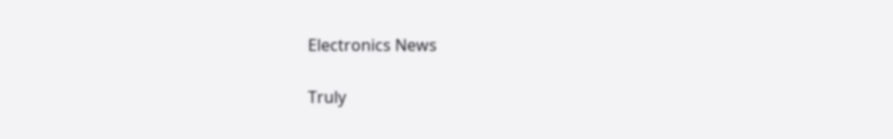Electronics News

Truly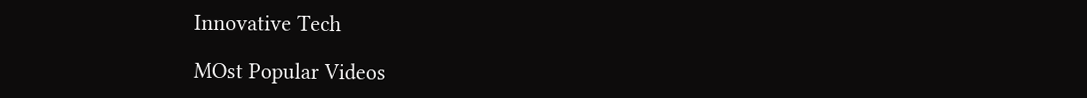Innovative Tech

MOst Popular Videos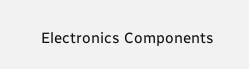Electronics Components